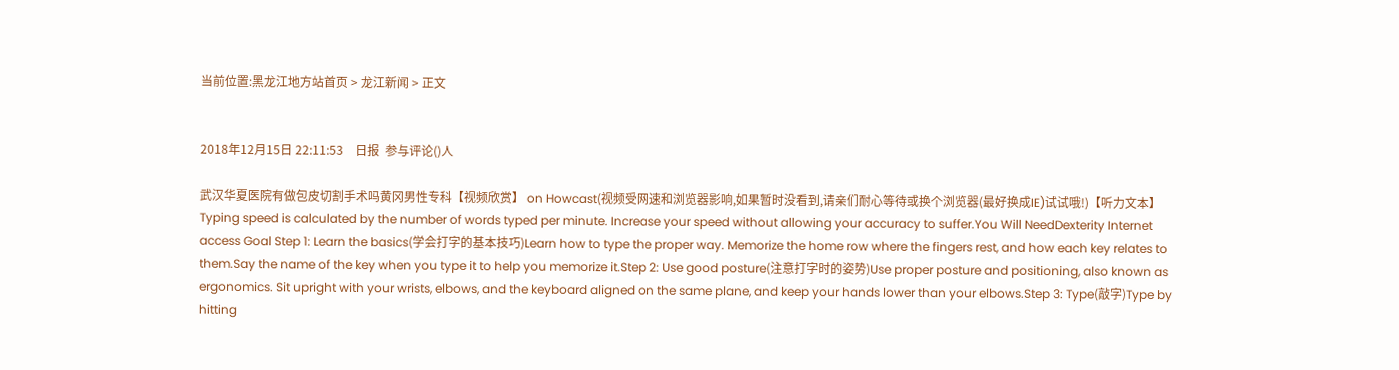当前位置:黑龙江地方站首页 > 龙江新闻 > 正文


2018年12月15日 22:11:53    日报  参与评论()人

武汉华夏医院有做包皮切割手术吗黄冈男性专科【视频欣赏】 on Howcast(视频受网速和浏览器影响,如果暂时没看到,请亲们耐心等待或换个浏览器(最好换成IE)试试哦!)【听力文本】Typing speed is calculated by the number of words typed per minute. Increase your speed without allowing your accuracy to suffer.You Will NeedDexterity Internet access Goal Step 1: Learn the basics(学会打字的基本技巧)Learn how to type the proper way. Memorize the home row where the fingers rest, and how each key relates to them.Say the name of the key when you type it to help you memorize it.Step 2: Use good posture(注意打字时的姿势)Use proper posture and positioning, also known as ergonomics. Sit upright with your wrists, elbows, and the keyboard aligned on the same plane, and keep your hands lower than your elbows.Step 3: Type(敲字)Type by hitting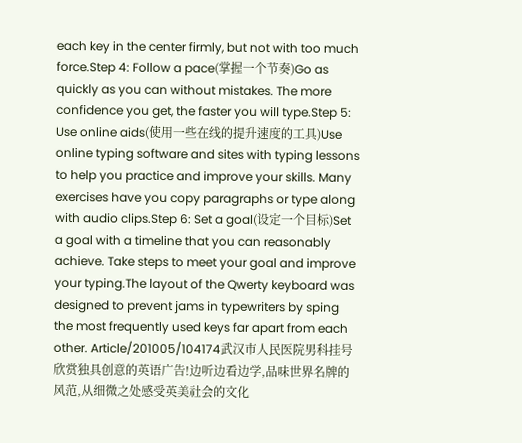each key in the center firmly, but not with too much force.Step 4: Follow a pace(掌握一个节奏)Go as quickly as you can without mistakes. The more confidence you get, the faster you will type.Step 5: Use online aids(使用一些在线的提升速度的工具)Use online typing software and sites with typing lessons to help you practice and improve your skills. Many exercises have you copy paragraphs or type along with audio clips.Step 6: Set a goal(设定一个目标)Set a goal with a timeline that you can reasonably achieve. Take steps to meet your goal and improve your typing.The layout of the Qwerty keyboard was designed to prevent jams in typewriters by sping the most frequently used keys far apart from each other. Article/201005/104174武汉市人民医院男科挂号 欣赏独具创意的英语广告!边听边看边学,品味世界名牌的风范,从细微之处感受英美社会的文化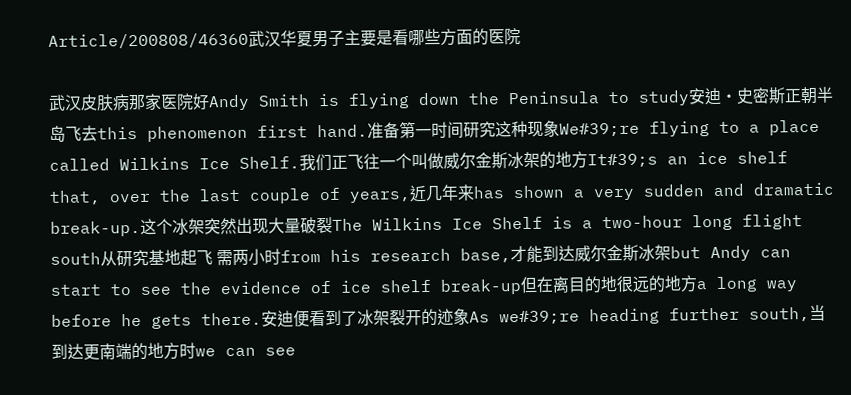Article/200808/46360武汉华夏男子主要是看哪些方面的医院

武汉皮肤病那家医院好Andy Smith is flying down the Peninsula to study安迪·史密斯正朝半岛飞去this phenomenon first hand.准备第一时间研究这种现象We#39;re flying to a place called Wilkins Ice Shelf.我们正飞往一个叫做威尔金斯冰架的地方It#39;s an ice shelf that, over the last couple of years,近几年来has shown a very sudden and dramatic break-up.这个冰架突然出现大量破裂The Wilkins Ice Shelf is a two-hour long flight south从研究基地起飞 需两小时from his research base,才能到达威尔金斯冰架but Andy can start to see the evidence of ice shelf break-up但在离目的地很远的地方a long way before he gets there.安迪便看到了冰架裂开的迹象As we#39;re heading further south,当到达更南端的地方时we can see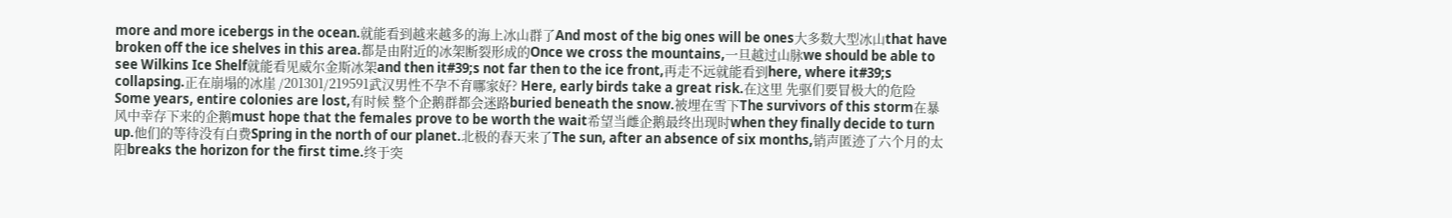more and more icebergs in the ocean.就能看到越来越多的海上冰山群了And most of the big ones will be ones大多数大型冰山that have broken off the ice shelves in this area.都是由附近的冰架断裂形成的Once we cross the mountains,一旦越过山脉we should be able to see Wilkins Ice Shelf就能看见威尔金斯冰架and then it#39;s not far then to the ice front,再走不远就能看到here, where it#39;s collapsing.正在崩塌的冰崖 /201301/219591武汉男性不孕不育哪家好? Here, early birds take a great risk.在这里 先驱们要冒极大的危险Some years, entire colonies are lost,有时候 整个企鹅群都会迷路buried beneath the snow.被埋在雪下The survivors of this storm在暴风中幸存下来的企鹅must hope that the females prove to be worth the wait希望当雌企鹅最终出现时when they finally decide to turn up.他们的等待没有白费Spring in the north of our planet.北极的春天来了The sun, after an absence of six months,销声匿迹了六个月的太阳breaks the horizon for the first time.终于突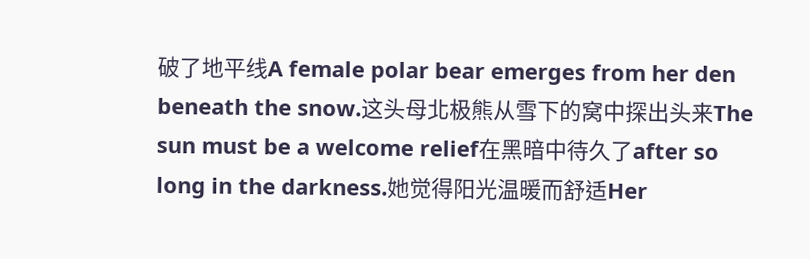破了地平线A female polar bear emerges from her den beneath the snow.这头母北极熊从雪下的窝中探出头来The sun must be a welcome relief在黑暗中待久了after so long in the darkness.她觉得阳光温暖而舒适Her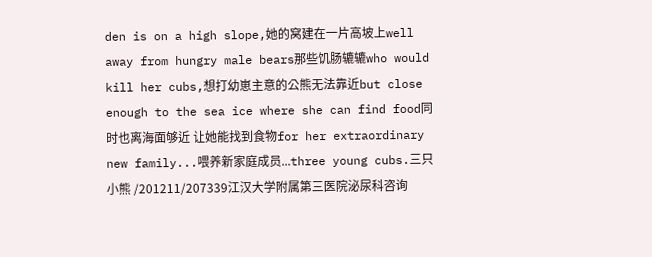den is on a high slope,她的窝建在一片高坡上well away from hungry male bears那些饥肠辘辘who would kill her cubs,想打幼崽主意的公熊无法靠近but close enough to the sea ice where she can find food同时也离海面够近 让她能找到食物for her extraordinary new family...喂养新家庭成员...three young cubs.三只小熊 /201211/207339江汉大学附属第三医院泌尿科咨询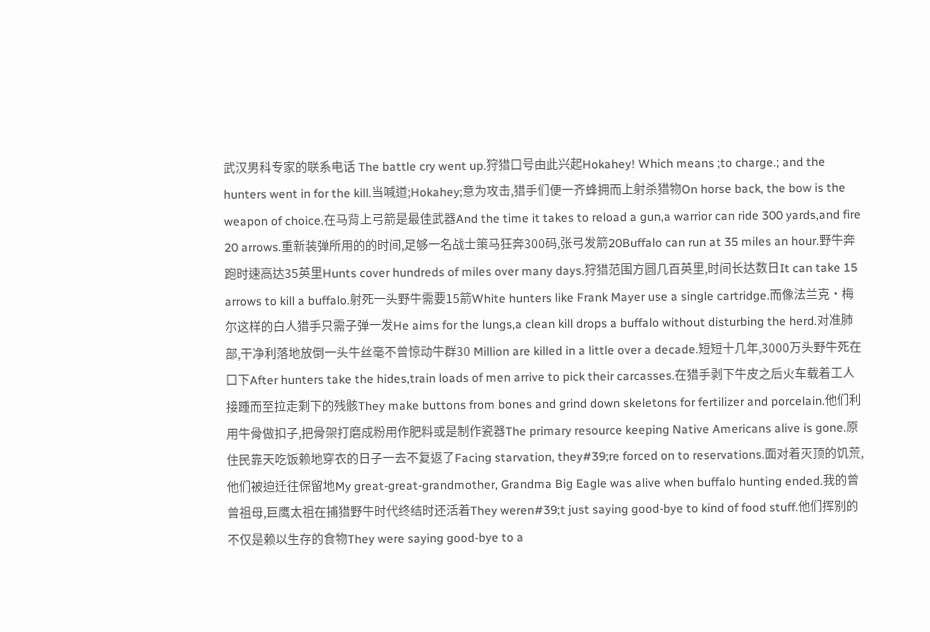武汉男科专家的联系电话 The battle cry went up.狩猎口号由此兴起Hokahey! Which means ;to charge.; and the hunters went in for the kill.当喊道;Hokahey;意为攻击,猎手们便一齐蜂拥而上射杀猎物On horse back, the bow is the weapon of choice.在马背上弓箭是最佳武器And the time it takes to reload a gun,a warrior can ride 300 yards,and fire 20 arrows.重新装弹所用的的时间,足够一名战士策马狂奔300码,张弓发箭20Buffalo can run at 35 miles an hour.野牛奔跑时速高达35英里Hunts cover hundreds of miles over many days.狩猎范围方圆几百英里,时间长达数日It can take 15 arrows to kill a buffalo.射死一头野牛需要15箭White hunters like Frank Mayer use a single cartridge.而像法兰克·梅尔这样的白人猎手只需子弹一发He aims for the lungs,a clean kill drops a buffalo without disturbing the herd.对准肺部,干净利落地放倒一头牛丝毫不曾惊动牛群30 Million are killed in a little over a decade.短短十几年,3000万头野牛死在口下After hunters take the hides,train loads of men arrive to pick their carcasses.在猎手剥下牛皮之后火车载着工人接踵而至拉走剩下的残骸They make buttons from bones and grind down skeletons for fertilizer and porcelain.他们利用牛骨做扣子,把骨架打磨成粉用作肥料或是制作瓷器The primary resource keeping Native Americans alive is gone.原住民靠天吃饭赖地穿衣的日子一去不复返了Facing starvation, they#39;re forced on to reservations.面对着灭顶的饥荒,他们被迫迁往保留地My great-great-grandmother, Grandma Big Eagle was alive when buffalo hunting ended.我的曾曾祖母,巨鹰太祖在捕猎野牛时代终结时还活着They weren#39;t just saying good-bye to kind of food stuff.他们挥别的不仅是赖以生存的食物They were saying good-bye to a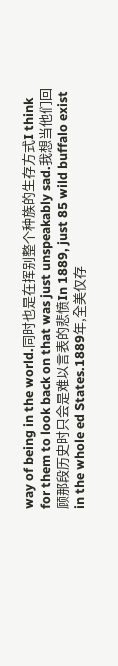way of being in the world.同时也是在挥别整个种族的生存方式I think for them to look back on that was just unspeakably sad.我想当他们回顾那段历史时只会是难以言表的悲愤In 1889, just 85 wild buffalo exist in the whole ed States.1889年,全美仅存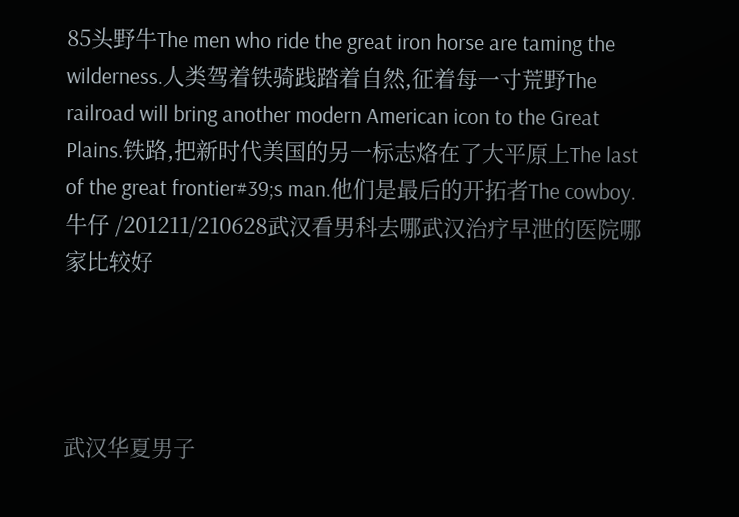85头野牛The men who ride the great iron horse are taming the wilderness.人类驾着铁骑践踏着自然,征着每一寸荒野The railroad will bring another modern American icon to the Great Plains.铁路,把新时代美国的另一标志烙在了大平原上The last of the great frontier#39;s man.他们是最后的开拓者The cowboy.牛仔 /201211/210628武汉看男科去哪武汉治疗早泄的医院哪家比较好




武汉华夏男子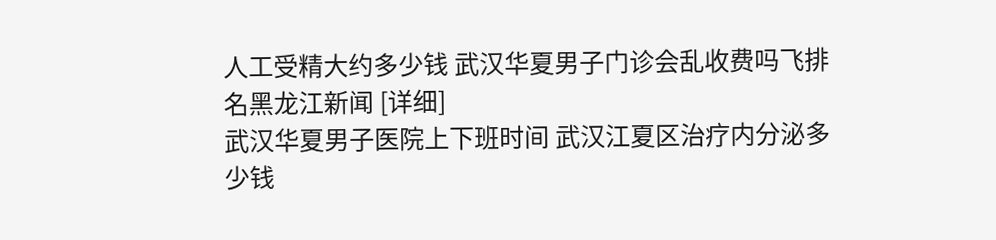人工受精大约多少钱 武汉华夏男子门诊会乱收费吗飞排名黑龙江新闻 [详细]
武汉华夏男子医院上下班时间 武汉江夏区治疗内分泌多少钱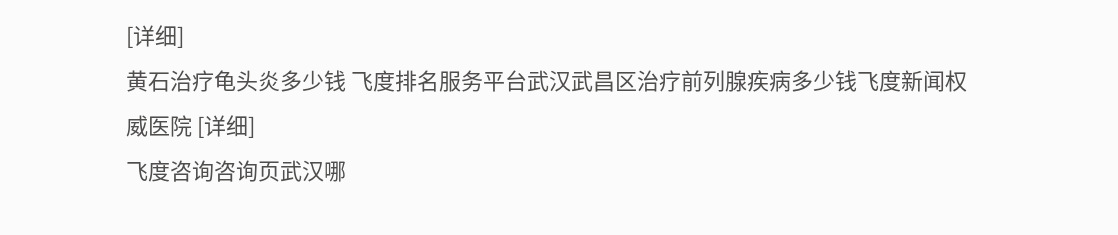[详细]
黄石治疗龟头炎多少钱 飞度排名服务平台武汉武昌区治疗前列腺疾病多少钱飞度新闻权威医院 [详细]
飞度咨询咨询页武汉哪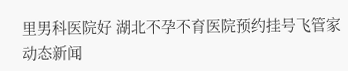里男科医院好 湖北不孕不育医院预约挂号飞管家动态新闻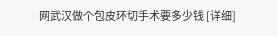网武汉做个包皮环切手术要多少钱 [详细]